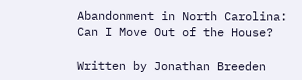Abandonment in North Carolina: Can I Move Out of the House?

Written by Jonathan Breeden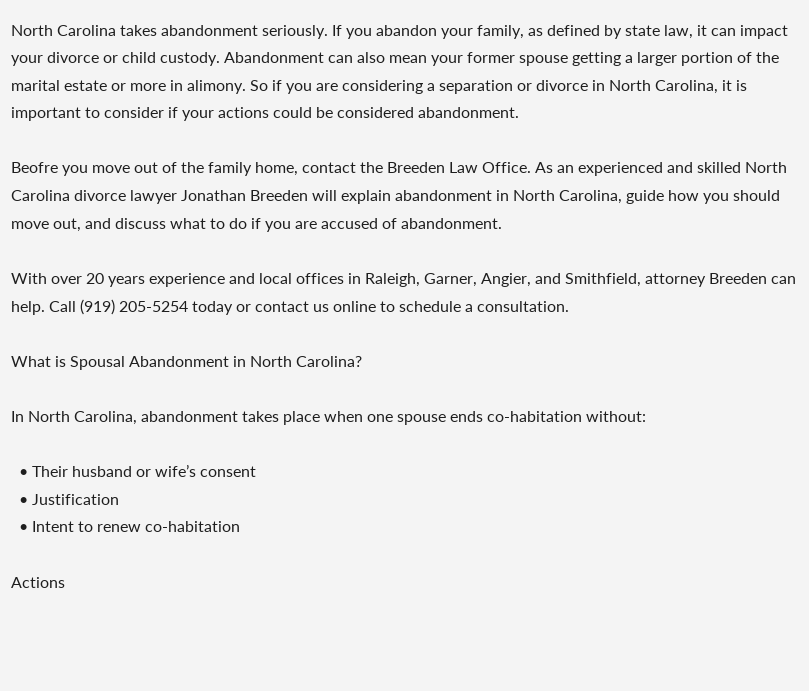North Carolina takes abandonment seriously. If you abandon your family, as defined by state law, it can impact your divorce or child custody. Abandonment can also mean your former spouse getting a larger portion of the marital estate or more in alimony. So if you are considering a separation or divorce in North Carolina, it is important to consider if your actions could be considered abandonment.

Beofre you move out of the family home, contact the Breeden Law Office. As an experienced and skilled North Carolina divorce lawyer Jonathan Breeden will explain abandonment in North Carolina, guide how you should move out, and discuss what to do if you are accused of abandonment.

With over 20 years experience and local offices in Raleigh, Garner, Angier, and Smithfield, attorney Breeden can help. Call (919) 205-5254 today or contact us online to schedule a consultation.

What is Spousal Abandonment in North Carolina?

In North Carolina, abandonment takes place when one spouse ends co-habitation without:

  • Their husband or wife’s consent
  • Justification
  • Intent to renew co-habitation

Actions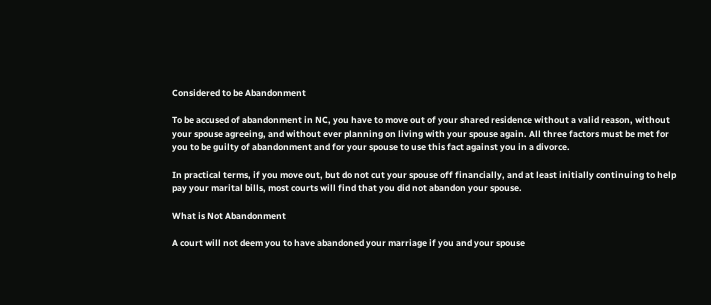Considered to be Abandonment

To be accused of abandonment in NC, you have to move out of your shared residence without a valid reason, without your spouse agreeing, and without ever planning on living with your spouse again. All three factors must be met for you to be guilty of abandonment and for your spouse to use this fact against you in a divorce.

In practical terms, if you move out, but do not cut your spouse off financially, and at least initially continuing to help pay your marital bills, most courts will find that you did not abandon your spouse.

What is Not Abandonment

A court will not deem you to have abandoned your marriage if you and your spouse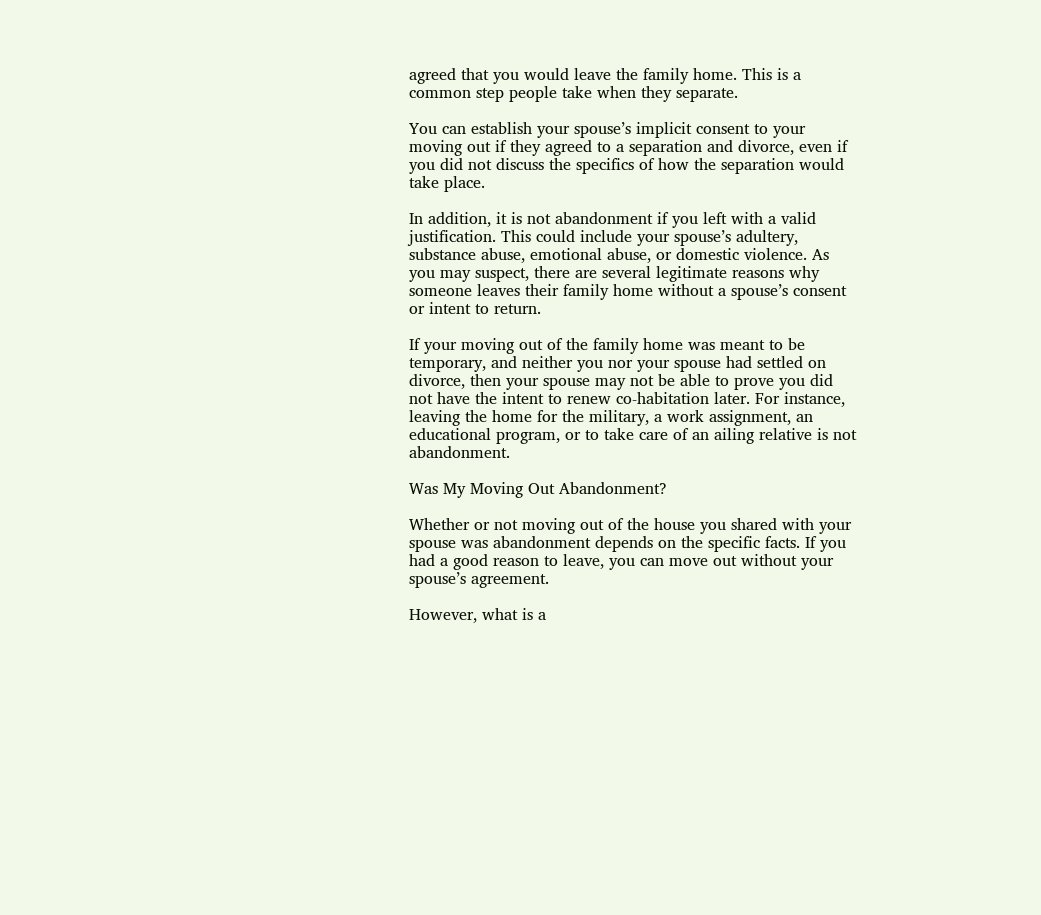agreed that you would leave the family home. This is a common step people take when they separate.

You can establish your spouse’s implicit consent to your moving out if they agreed to a separation and divorce, even if you did not discuss the specifics of how the separation would take place.

In addition, it is not abandonment if you left with a valid justification. This could include your spouse’s adultery, substance abuse, emotional abuse, or domestic violence. As you may suspect, there are several legitimate reasons why someone leaves their family home without a spouse’s consent or intent to return.

If your moving out of the family home was meant to be temporary, and neither you nor your spouse had settled on divorce, then your spouse may not be able to prove you did not have the intent to renew co-habitation later. For instance, leaving the home for the military, a work assignment, an educational program, or to take care of an ailing relative is not abandonment.

Was My Moving Out Abandonment?

Whether or not moving out of the house you shared with your spouse was abandonment depends on the specific facts. If you had a good reason to leave, you can move out without your spouse’s agreement.

However, what is a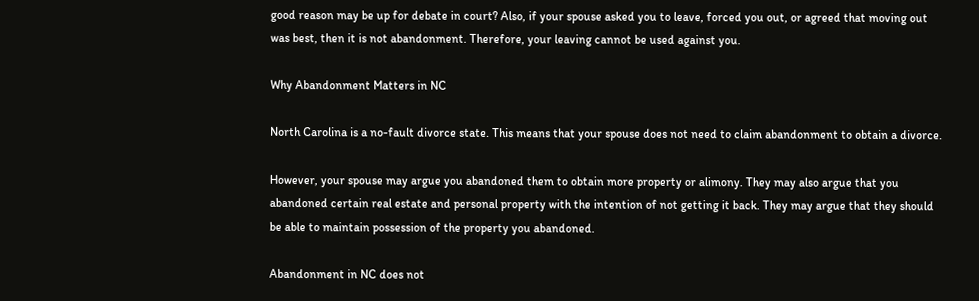good reason may be up for debate in court? Also, if your spouse asked you to leave, forced you out, or agreed that moving out was best, then it is not abandonment. Therefore, your leaving cannot be used against you.

Why Abandonment Matters in NC

North Carolina is a no-fault divorce state. This means that your spouse does not need to claim abandonment to obtain a divorce.

However, your spouse may argue you abandoned them to obtain more property or alimony. They may also argue that you abandoned certain real estate and personal property with the intention of not getting it back. They may argue that they should be able to maintain possession of the property you abandoned.

Abandonment in NC does not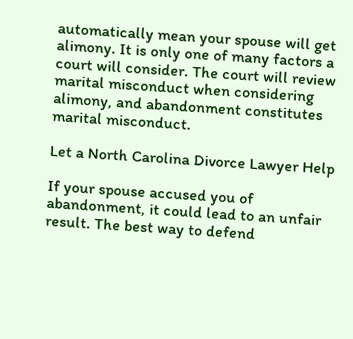automatically mean your spouse will get alimony. It is only one of many factors a court will consider. The court will review marital misconduct when considering alimony, and abandonment constitutes marital misconduct.

Let a North Carolina Divorce Lawyer Help

If your spouse accused you of abandonment, it could lead to an unfair result. The best way to defend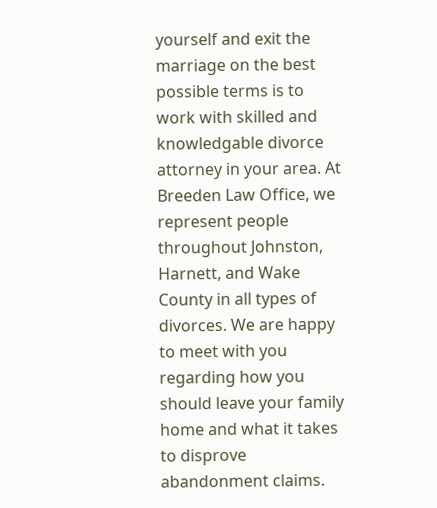yourself and exit the marriage on the best possible terms is to work with skilled and knowledgable divorce attorney in your area. At Breeden Law Office, we represent people throughout Johnston, Harnett, and Wake County in all types of divorces. We are happy to meet with you regarding how you should leave your family home and what it takes to disprove abandonment claims.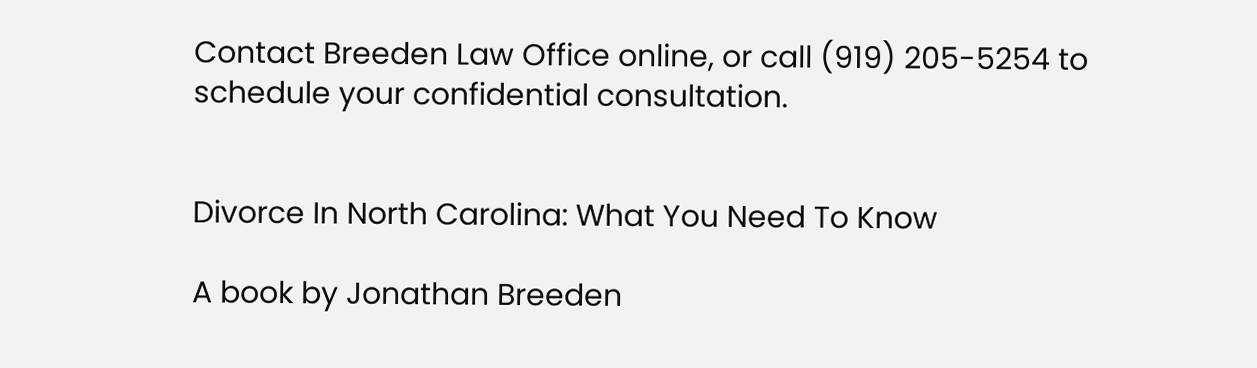Contact Breeden Law Office online, or call (919) 205-5254 to schedule your confidential consultation.


Divorce In North Carolina: What You Need To Know

A book by Jonathan Breeden